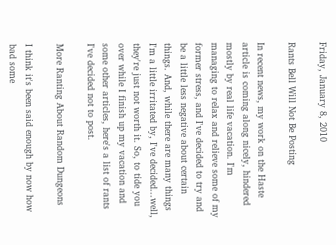Friday, January 8, 2010

Rants Bell Will Not Be Posting

In recent news, my work on the Haste article is coming along nicely, hindered mostly by real life vacation. I'm managing to relax and relieve some of my former stress, and I've decided to try and be a little less negative about certain things. And, while there are many things I'm a little irritated by, I've decided...well, they're just not worth it. So, to tide you over while I finish up my vacation and some other articles, here's a list of rants I've decided not to post.

More Ranting About Random Dungeons

I think it's been said enough by now how bad some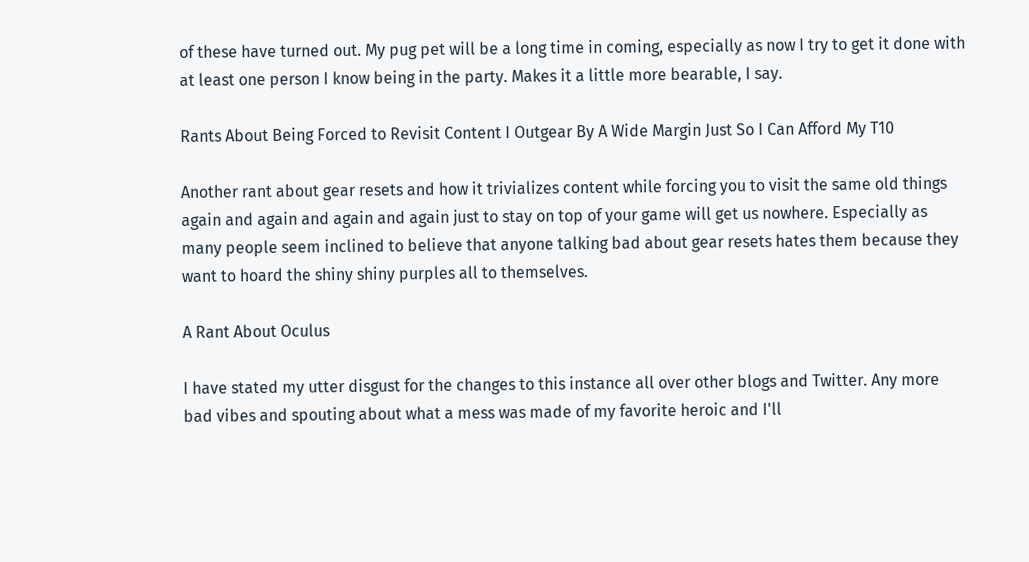of these have turned out. My pug pet will be a long time in coming, especially as now I try to get it done with at least one person I know being in the party. Makes it a little more bearable, I say.

Rants About Being Forced to Revisit Content I Outgear By A Wide Margin Just So I Can Afford My T10

Another rant about gear resets and how it trivializes content while forcing you to visit the same old things again and again and again and again just to stay on top of your game will get us nowhere. Especially as many people seem inclined to believe that anyone talking bad about gear resets hates them because they want to hoard the shiny shiny purples all to themselves.

A Rant About Oculus

I have stated my utter disgust for the changes to this instance all over other blogs and Twitter. Any more bad vibes and spouting about what a mess was made of my favorite heroic and I'll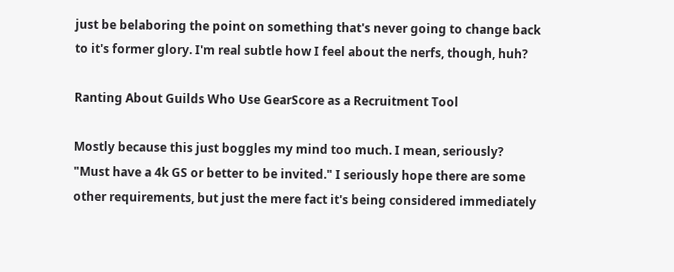just be belaboring the point on something that's never going to change back to it's former glory. I'm real subtle how I feel about the nerfs, though, huh?

Ranting About Guilds Who Use GearScore as a Recruitment Tool

Mostly because this just boggles my mind too much. I mean, seriously? "Must have a 4k GS or better to be invited." I seriously hope there are some other requirements, but just the mere fact it's being considered immediately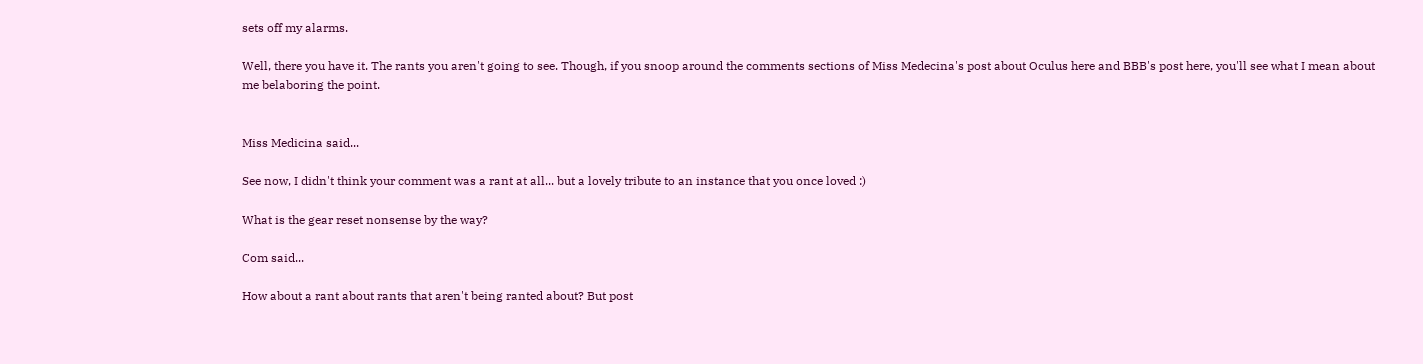sets off my alarms.

Well, there you have it. The rants you aren't going to see. Though, if you snoop around the comments sections of Miss Medecina's post about Oculus here and BBB's post here, you'll see what I mean about me belaboring the point.


Miss Medicina said...

See now, I didn't think your comment was a rant at all... but a lovely tribute to an instance that you once loved :)

What is the gear reset nonsense by the way?

Com said...

How about a rant about rants that aren't being ranted about? But post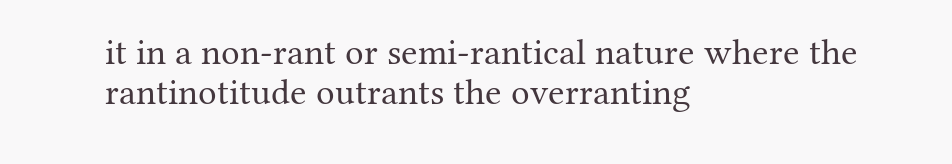it in a non-rant or semi-rantical nature where the rantinotitude outrants the overranting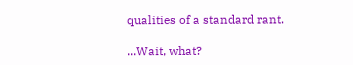qualities of a standard rant.

...Wait, what?